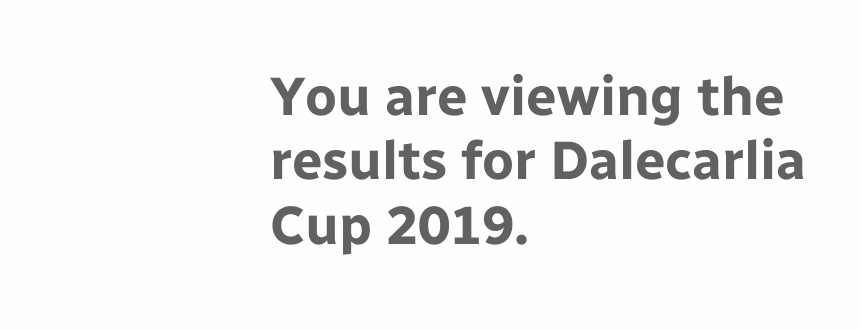You are viewing the results for Dalecarlia Cup 2019.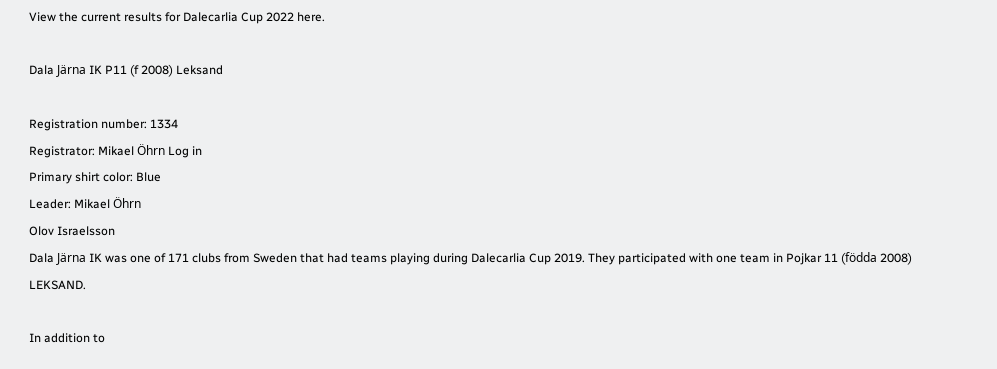View the current results for Dalecarlia Cup 2022 here.

Dala Järna IK P11 (f 2008) Leksand

Registration number: 1334
Registrator: Mikael Öhrn Log in
Primary shirt color: Blue
Leader: Mikael Öhrn
Olov Israelsson
Dala Järna IK was one of 171 clubs from Sweden that had teams playing during Dalecarlia Cup 2019. They participated with one team in Pojkar 11 (födda 2008) LEKSAND.

In addition to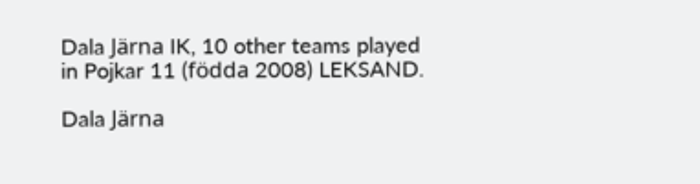Dala Järna IK, 10 other teams played in Pojkar 11 (födda 2008) LEKSAND.

Dala Järna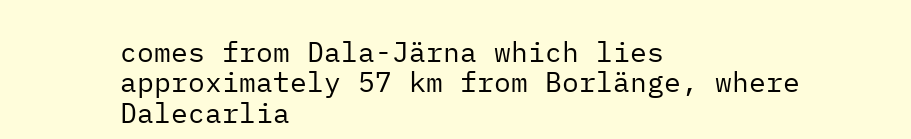comes from Dala-Järna which lies approximately 57 km from Borlänge, where Dalecarlia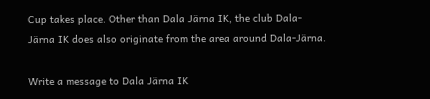Cup takes place. Other than Dala Järna IK, the club Dala-Järna IK does also originate from the area around Dala-Järna.

Write a message to Dala Järna IK